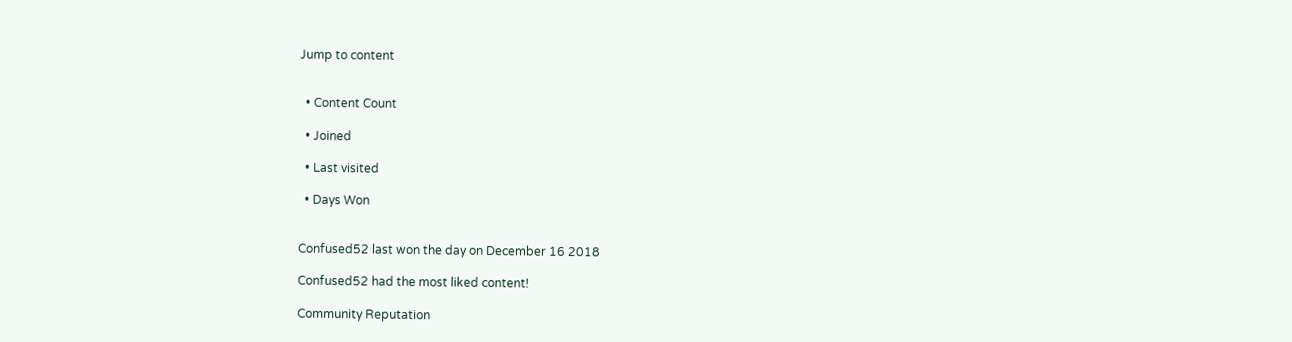Jump to content


  • Content Count

  • Joined

  • Last visited

  • Days Won


Confused52 last won the day on December 16 2018

Confused52 had the most liked content!

Community Reputation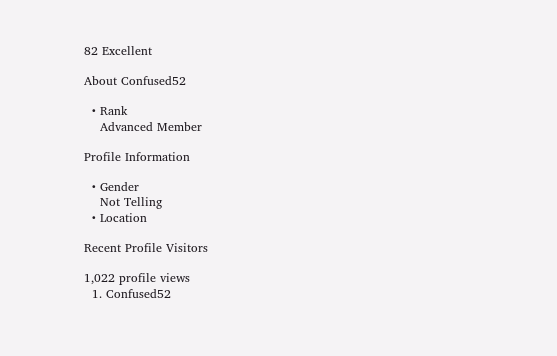82 Excellent

About Confused52

  • Rank
    Advanced Member

Profile Information

  • Gender
    Not Telling
  • Location

Recent Profile Visitors

1,022 profile views
  1. Confused52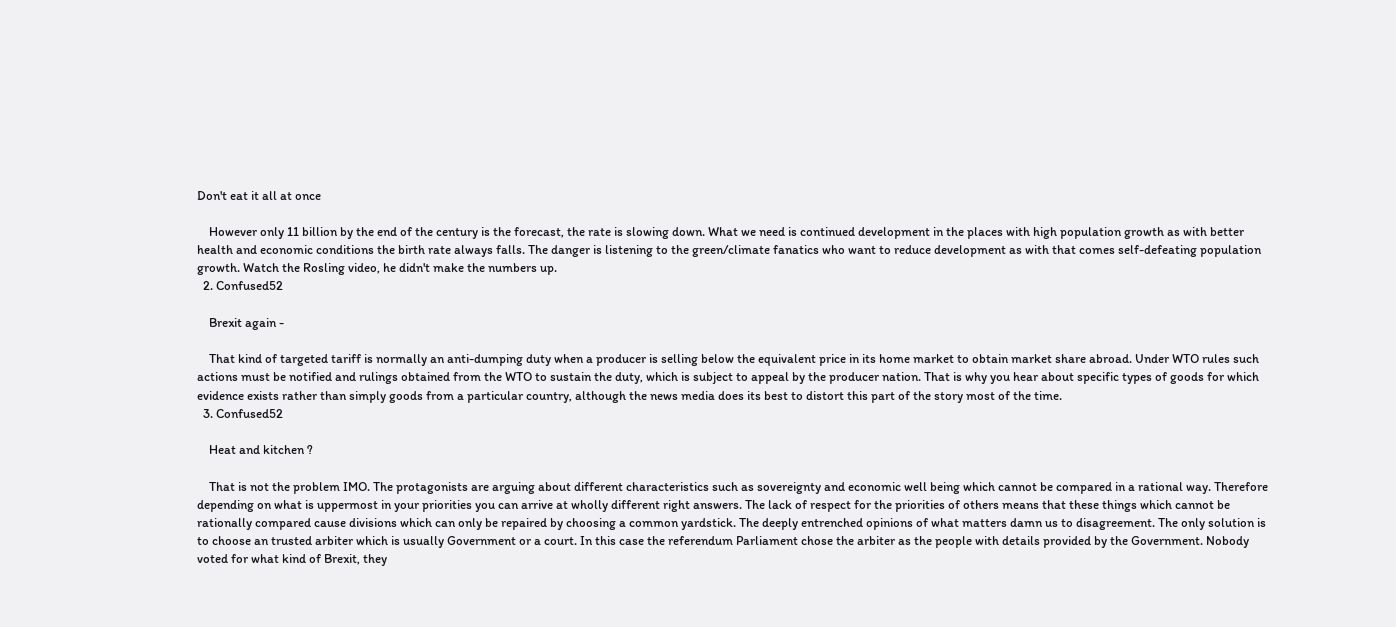Don't eat it all at once

    However only 11 billion by the end of the century is the forecast, the rate is slowing down. What we need is continued development in the places with high population growth as with better health and economic conditions the birth rate always falls. The danger is listening to the green/climate fanatics who want to reduce development as with that comes self-defeating population growth. Watch the Rosling video, he didn't make the numbers up.
  2. Confused52

    Brexit again -

    That kind of targeted tariff is normally an anti-dumping duty when a producer is selling below the equivalent price in its home market to obtain market share abroad. Under WTO rules such actions must be notified and rulings obtained from the WTO to sustain the duty, which is subject to appeal by the producer nation. That is why you hear about specific types of goods for which evidence exists rather than simply goods from a particular country, although the news media does its best to distort this part of the story most of the time.
  3. Confused52

    Heat and kitchen ?

    That is not the problem IMO. The protagonists are arguing about different characteristics such as sovereignty and economic well being which cannot be compared in a rational way. Therefore depending on what is uppermost in your priorities you can arrive at wholly different right answers. The lack of respect for the priorities of others means that these things which cannot be rationally compared cause divisions which can only be repaired by choosing a common yardstick. The deeply entrenched opinions of what matters damn us to disagreement. The only solution is to choose an trusted arbiter which is usually Government or a court. In this case the referendum Parliament chose the arbiter as the people with details provided by the Government. Nobody voted for what kind of Brexit, they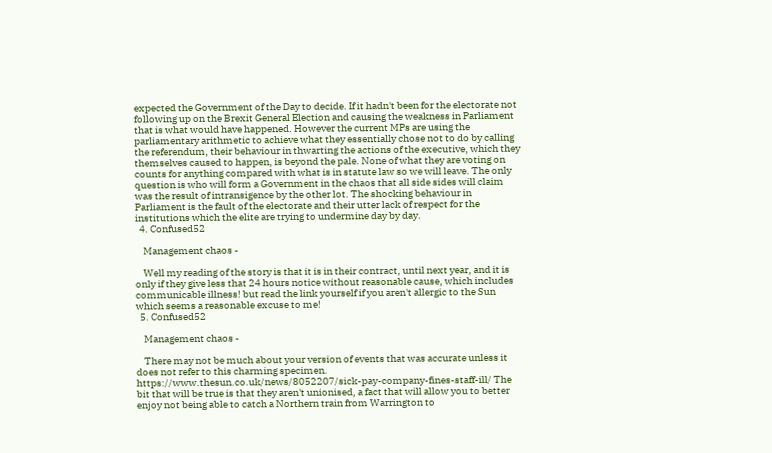expected the Government of the Day to decide. If it hadn't been for the electorate not following up on the Brexit General Election and causing the weakness in Parliament that is what would have happened. However the current MPs are using the parliamentary arithmetic to achieve what they essentially chose not to do by calling the referendum, their behaviour in thwarting the actions of the executive, which they themselves caused to happen, is beyond the pale. None of what they are voting on counts for anything compared with what is in statute law so we will leave. The only question is who will form a Government in the chaos that all side sides will claim was the result of intransigence by the other lot. The shocking behaviour in Parliament is the fault of the electorate and their utter lack of respect for the institutions which the elite are trying to undermine day by day.
  4. Confused52

    Management chaos -

    Well my reading of the story is that it is in their contract, until next year, and it is only if they give less that 24 hours notice without reasonable cause, which includes communicable illness! but read the link yourself if you aren't allergic to the Sun which seems a reasonable excuse to me!
  5. Confused52

    Management chaos -

    There may not be much about your version of events that was accurate unless it does not refer to this charming specimen. https://www.thesun.co.uk/news/8052207/sick-pay-company-fines-staff-ill/ The bit that will be true is that they aren't unionised, a fact that will allow you to better enjoy not being able to catch a Northern train from Warrington to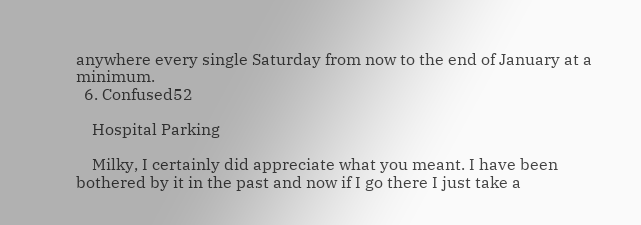anywhere every single Saturday from now to the end of January at a minimum.
  6. Confused52

    Hospital Parking

    Milky, I certainly did appreciate what you meant. I have been bothered by it in the past and now if I go there I just take a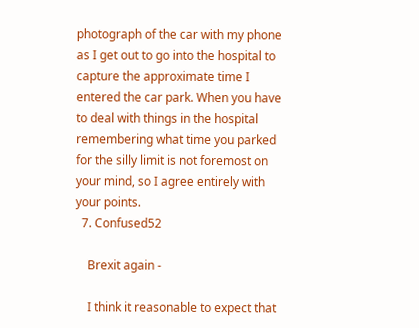photograph of the car with my phone as I get out to go into the hospital to capture the approximate time I entered the car park. When you have to deal with things in the hospital remembering what time you parked for the silly limit is not foremost on your mind, so I agree entirely with your points.
  7. Confused52

    Brexit again -

    I think it reasonable to expect that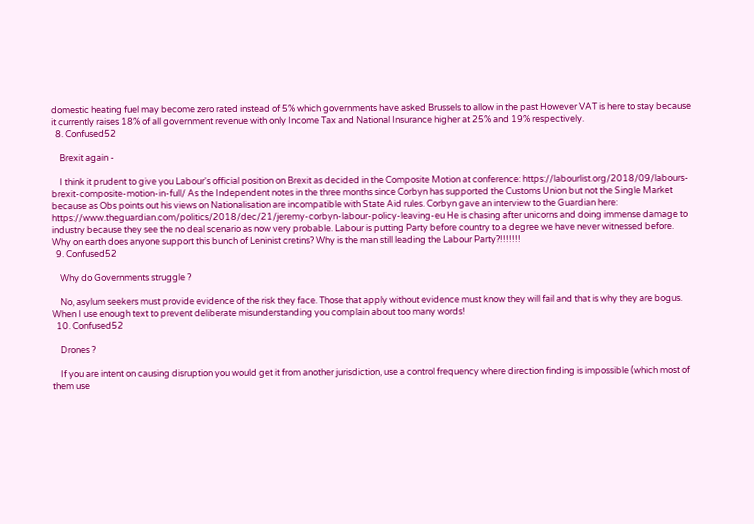domestic heating fuel may become zero rated instead of 5% which governments have asked Brussels to allow in the past However VAT is here to stay because it currently raises 18% of all government revenue with only Income Tax and National Insurance higher at 25% and 19% respectively.
  8. Confused52

    Brexit again -

    I think it prudent to give you Labour's official position on Brexit as decided in the Composite Motion at conference: https://labourlist.org/2018/09/labours-brexit-composite-motion-in-full/ As the Independent notes in the three months since Corbyn has supported the Customs Union but not the Single Market because as Obs points out his views on Nationalisation are incompatible with State Aid rules. Corbyn gave an interview to the Guardian here: https://www.theguardian.com/politics/2018/dec/21/jeremy-corbyn-labour-policy-leaving-eu He is chasing after unicorns and doing immense damage to industry because they see the no deal scenario as now very probable. Labour is putting Party before country to a degree we have never witnessed before. Why on earth does anyone support this bunch of Leninist cretins? Why is the man still leading the Labour Party?!!!!!!!
  9. Confused52

    Why do Governments struggle ?

    No, asylum seekers must provide evidence of the risk they face. Those that apply without evidence must know they will fail and that is why they are bogus. When I use enough text to prevent deliberate misunderstanding you complain about too many words!
  10. Confused52

    Drones ?

    If you are intent on causing disruption you would get it from another jurisdiction, use a control frequency where direction finding is impossible (which most of them use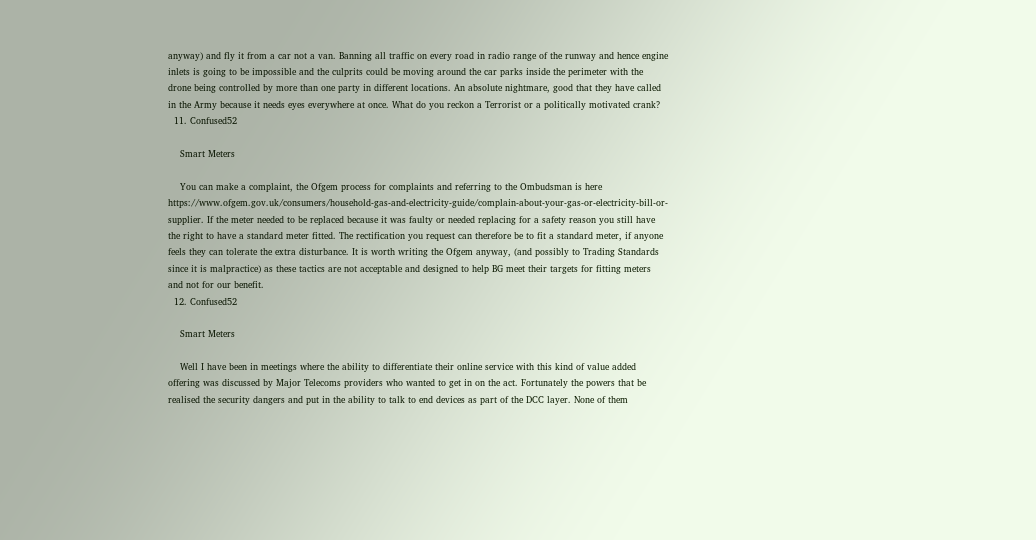anyway) and fly it from a car not a van. Banning all traffic on every road in radio range of the runway and hence engine inlets is going to be impossible and the culprits could be moving around the car parks inside the perimeter with the drone being controlled by more than one party in different locations. An absolute nightmare, good that they have called in the Army because it needs eyes everywhere at once. What do you reckon a Terrorist or a politically motivated crank?
  11. Confused52

    Smart Meters

    You can make a complaint, the Ofgem process for complaints and referring to the Ombudsman is here https://www.ofgem.gov.uk/consumers/household-gas-and-electricity-guide/complain-about-your-gas-or-electricity-bill-or-supplier. If the meter needed to be replaced because it was faulty or needed replacing for a safety reason you still have the right to have a standard meter fitted. The rectification you request can therefore be to fit a standard meter, if anyone feels they can tolerate the extra disturbance. It is worth writing the Ofgem anyway, (and possibly to Trading Standards since it is malpractice) as these tactics are not acceptable and designed to help BG meet their targets for fitting meters and not for our benefit.
  12. Confused52

    Smart Meters

    Well I have been in meetings where the ability to differentiate their online service with this kind of value added offering was discussed by Major Telecoms providers who wanted to get in on the act. Fortunately the powers that be realised the security dangers and put in the ability to talk to end devices as part of the DCC layer. None of them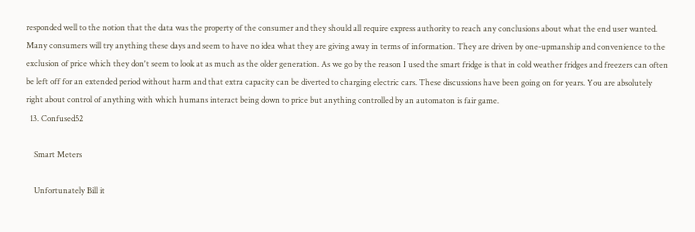responded well to the notion that the data was the property of the consumer and they should all require express authority to reach any conclusions about what the end user wanted. Many consumers will try anything these days and seem to have no idea what they are giving away in terms of information. They are driven by one-upmanship and convenience to the exclusion of price which they don't seem to look at as much as the older generation. As we go by the reason I used the smart fridge is that in cold weather fridges and freezers can often be left off for an extended period without harm and that extra capacity can be diverted to charging electric cars. These discussions have been going on for years. You are absolutely right about control of anything with which humans interact being down to price but anything controlled by an automaton is fair game.
  13. Confused52

    Smart Meters

    Unfortunately Bill it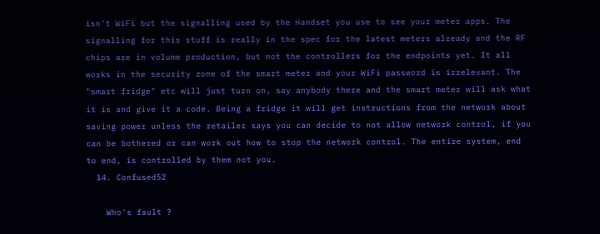isn't WiFi but the signalling used by the Handset you use to see your meter apps. The signalling for this stuff is really in the spec for the latest meters already and the RF chips are in volume production, but not the controllers for the endpoints yet. It all works in the security zone of the smart meter and your WiFi password is irrelevant. The "smart fridge" etc will just turn on, say anybody there and the smart meter will ask what it is and give it a code. Being a fridge it will get instructions from the network about saving power unless the retailer says you can decide to not allow network control, if you can be bothered or can work out how to stop the network control. The entire system, end to end, is controlled by them not you.
  14. Confused52

    Who's fault ?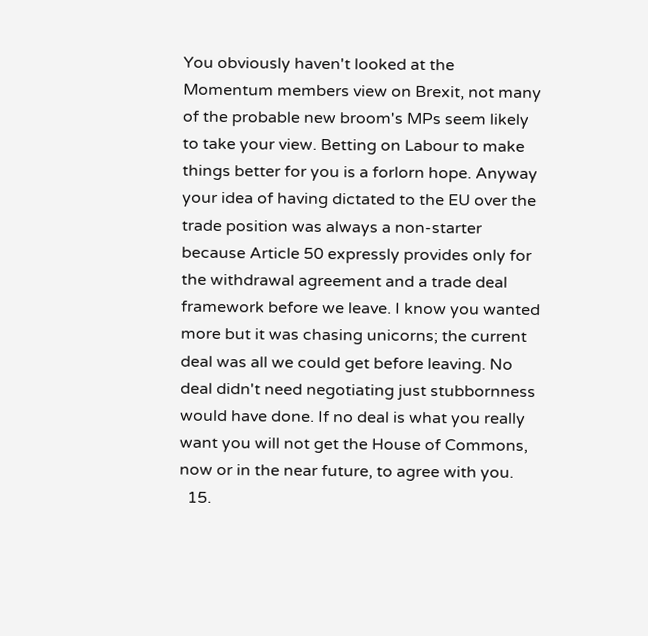You obviously haven't looked at the Momentum members view on Brexit, not many of the probable new broom's MPs seem likely to take your view. Betting on Labour to make things better for you is a forlorn hope. Anyway your idea of having dictated to the EU over the trade position was always a non-starter because Article 50 expressly provides only for the withdrawal agreement and a trade deal framework before we leave. I know you wanted more but it was chasing unicorns; the current deal was all we could get before leaving. No deal didn't need negotiating just stubbornness would have done. If no deal is what you really want you will not get the House of Commons, now or in the near future, to agree with you.
  15.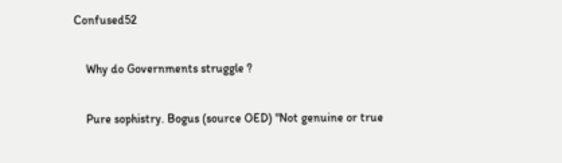Confused52

    Why do Governments struggle ?

    Pure sophistry. Bogus (source OED) "Not genuine or true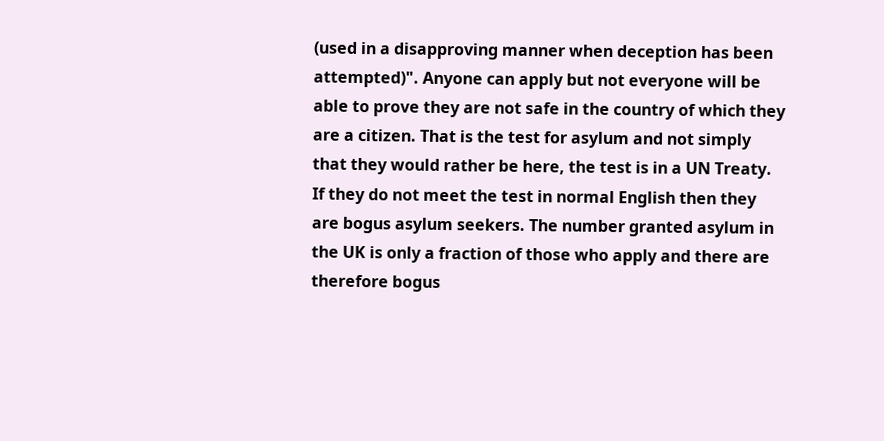(used in a disapproving manner when deception has been attempted)". Anyone can apply but not everyone will be able to prove they are not safe in the country of which they are a citizen. That is the test for asylum and not simply that they would rather be here, the test is in a UN Treaty. If they do not meet the test in normal English then they are bogus asylum seekers. The number granted asylum in the UK is only a fraction of those who apply and there are therefore bogus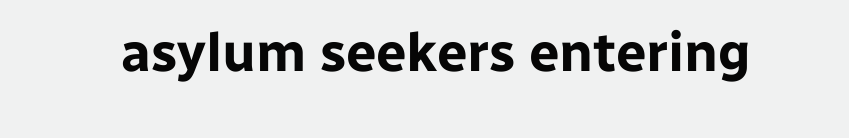asylum seekers entering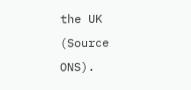the UK (Source ONS).